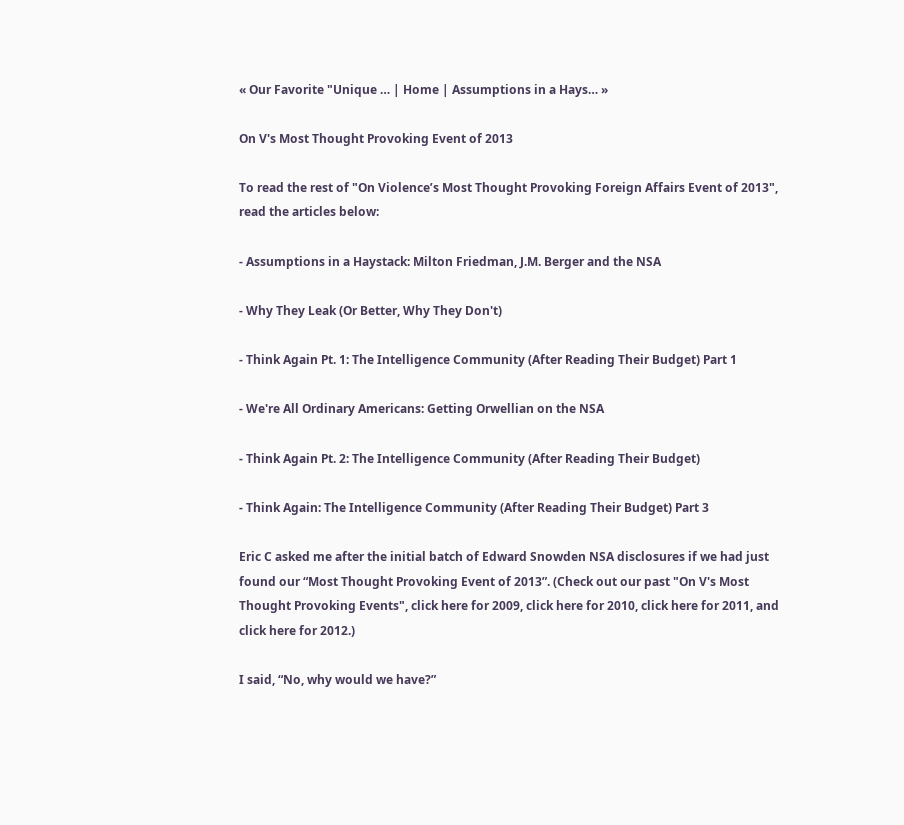« Our Favorite "Unique … | Home | Assumptions in a Hays… »

On V's Most Thought Provoking Event of 2013

To read the rest of "On Violence’s Most Thought Provoking Foreign Affairs Event of 2013", read the articles below:

- Assumptions in a Haystack: Milton Friedman, J.M. Berger and the NSA

- Why They Leak (Or Better, Why They Don't)

- Think Again Pt. 1: The Intelligence Community (After Reading Their Budget) Part 1

- We're All Ordinary Americans: Getting Orwellian on the NSA

- Think Again Pt. 2: The Intelligence Community (After Reading Their Budget)

- Think Again: The Intelligence Community (After Reading Their Budget) Part 3

Eric C asked me after the initial batch of Edward Snowden NSA disclosures if we had just found our “Most Thought Provoking Event of 2013”. (Check out our past "On V's Most Thought Provoking Events", click here for 2009, click here for 2010, click here for 2011, and click here for 2012.)

I said, “No, why would we have?”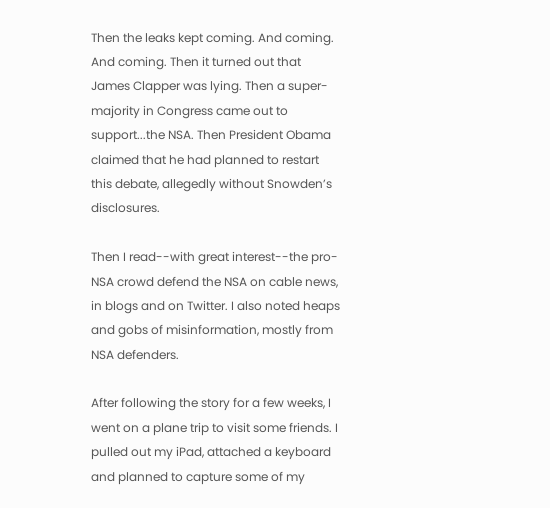Then the leaks kept coming. And coming. And coming. Then it turned out that James Clapper was lying. Then a super-majority in Congress came out to support...the NSA. Then President Obama claimed that he had planned to restart this debate, allegedly without Snowden’s disclosures.

Then I read--with great interest--the pro-NSA crowd defend the NSA on cable news, in blogs and on Twitter. I also noted heaps and gobs of misinformation, mostly from NSA defenders.

After following the story for a few weeks, I went on a plane trip to visit some friends. I pulled out my iPad, attached a keyboard and planned to capture some of my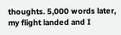thoughts. 5,000 words later, my flight landed and I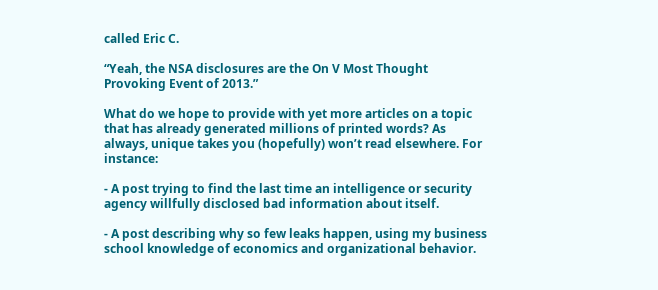called Eric C.

“Yeah, the NSA disclosures are the On V Most Thought Provoking Event of 2013.”

What do we hope to provide with yet more articles on a topic that has already generated millions of printed words? As always, unique takes you (hopefully) won’t read elsewhere. For instance:

- A post trying to find the last time an intelligence or security agency willfully disclosed bad information about itself.

- A post describing why so few leaks happen, using my business school knowledge of economics and organizational behavior.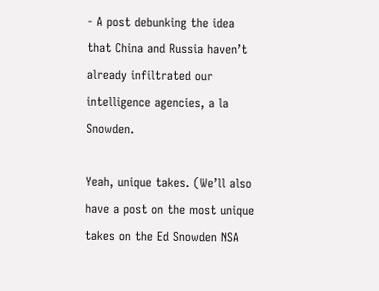- A post debunking the idea that China and Russia haven’t already infiltrated our intelligence agencies, a la Snowden.

Yeah, unique takes. (We’ll also have a post on the most unique takes on the Ed Snowden NSA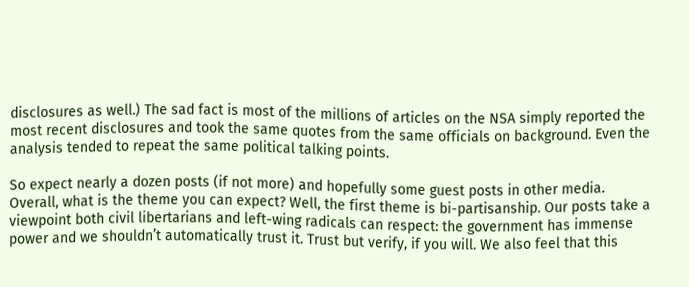disclosures as well.) The sad fact is most of the millions of articles on the NSA simply reported the most recent disclosures and took the same quotes from the same officials on background. Even the analysis tended to repeat the same political talking points.

So expect nearly a dozen posts (if not more) and hopefully some guest posts in other media. Overall, what is the theme you can expect? Well, the first theme is bi-partisanship. Our posts take a viewpoint both civil libertarians and left-wing radicals can respect: the government has immense power and we shouldn’t automatically trust it. Trust but verify, if you will. We also feel that this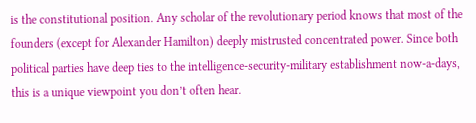is the constitutional position. Any scholar of the revolutionary period knows that most of the founders (except for Alexander Hamilton) deeply mistrusted concentrated power. Since both political parties have deep ties to the intelligence-security-military establishment now-a-days, this is a unique viewpoint you don’t often hear.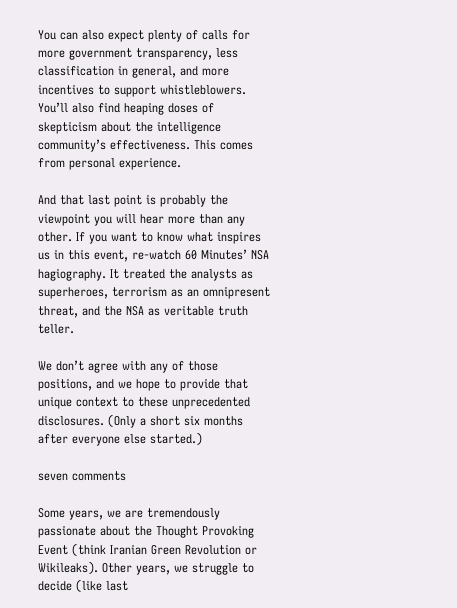You can also expect plenty of calls for more government transparency, less classification in general, and more incentives to support whistleblowers. You’ll also find heaping doses of skepticism about the intelligence community’s effectiveness. This comes from personal experience.

And that last point is probably the viewpoint you will hear more than any other. If you want to know what inspires us in this event, re-watch 60 Minutes’ NSA hagiography. It treated the analysts as superheroes, terrorism as an omnipresent threat, and the NSA as veritable truth teller.

We don’t agree with any of those positions, and we hope to provide that unique context to these unprecedented disclosures. (Only a short six months after everyone else started.)

seven comments

Some years, we are tremendously passionate about the Thought Provoking Event (think Iranian Green Revolution or Wikileaks). Other years, we struggle to decide (like last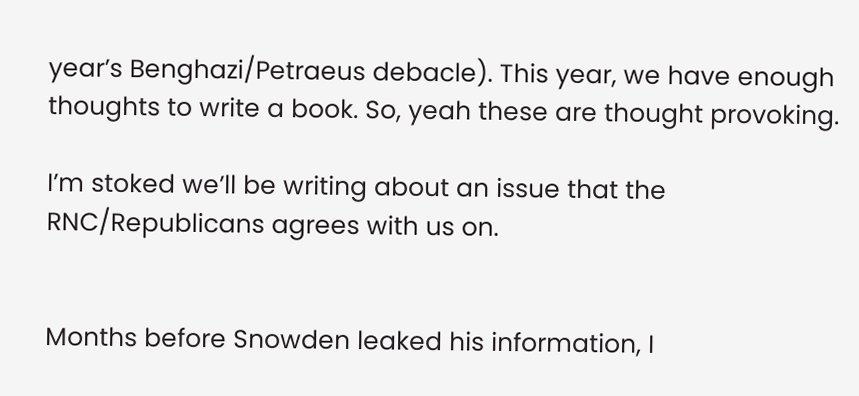year’s Benghazi/Petraeus debacle). This year, we have enough thoughts to write a book. So, yeah these are thought provoking.

I’m stoked we’ll be writing about an issue that the RNC/Republicans agrees with us on.


Months before Snowden leaked his information, I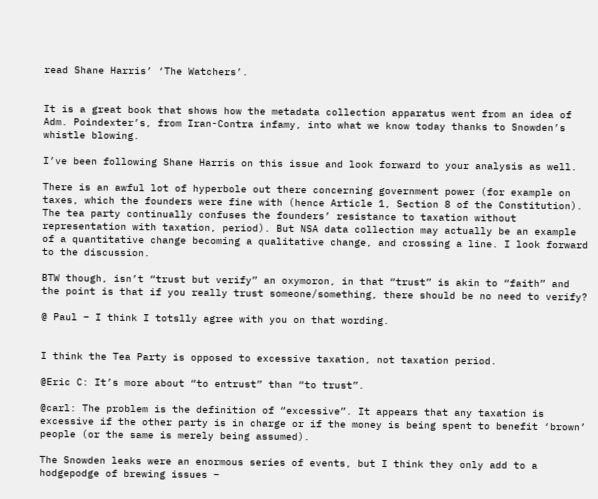read Shane Harris’ ‘The Watchers’.


It is a great book that shows how the metadata collection apparatus went from an idea of Adm. Poindexter’s, from Iran-Contra infamy, into what we know today thanks to Snowden’s whistle blowing.

I’ve been following Shane Harris on this issue and look forward to your analysis as well.

There is an awful lot of hyperbole out there concerning government power (for example on taxes, which the founders were fine with (hence Article 1, Section 8 of the Constitution). The tea party continually confuses the founders’ resistance to taxation without representation with taxation, period). But NSA data collection may actually be an example of a quantitative change becoming a qualitative change, and crossing a line. I look forward to the discussion.

BTW though, isn’t “trust but verify” an oxymoron, in that “trust” is akin to “faith” and the point is that if you really trust someone/something, there should be no need to verify?

@ Paul – I think I totslly agree with you on that wording.


I think the Tea Party is opposed to excessive taxation, not taxation period.

@Eric C: It’s more about “to entrust” than “to trust”.

@carl: The problem is the definition of “excessive”. It appears that any taxation is excessive if the other party is in charge or if the money is being spent to benefit ‘brown’ people (or the same is merely being assumed).

The Snowden leaks were an enormous series of events, but I think they only add to a hodgepodge of brewing issues –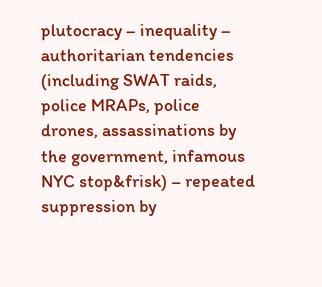plutocracy – inequality – authoritarian tendencies (including SWAT raids, police MRAPs, police drones, assassinations by the government, infamous NYC stop&frisk) – repeated suppression by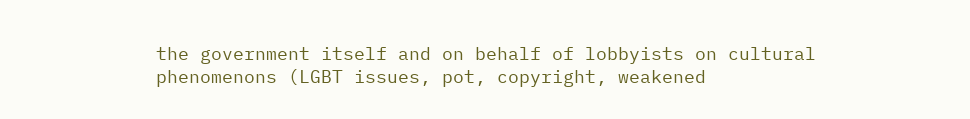the government itself and on behalf of lobbyists on cultural phenomenons (LGBT issues, pot, copyright, weakened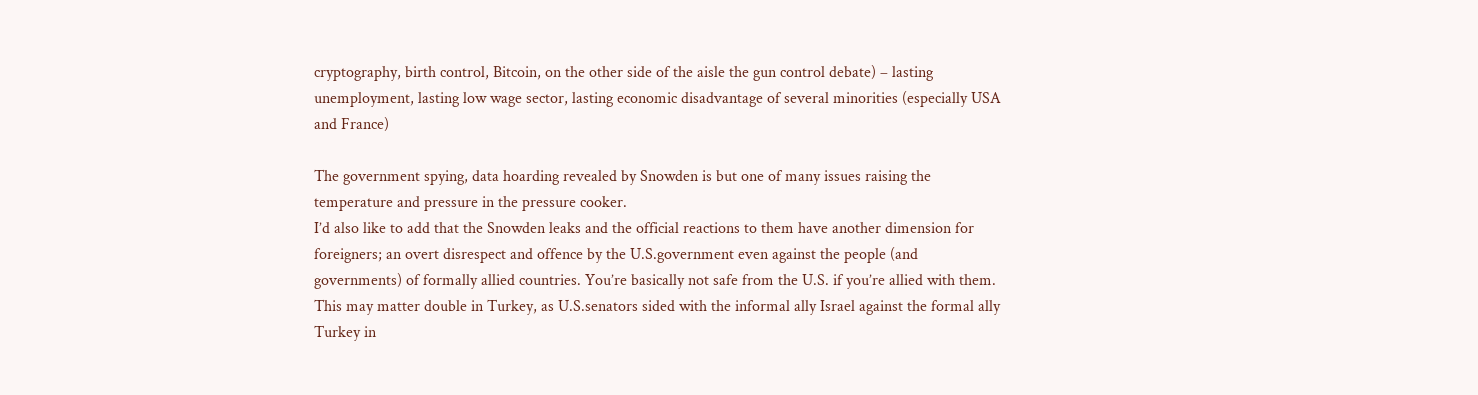cryptography, birth control, Bitcoin, on the other side of the aisle the gun control debate) – lasting unemployment, lasting low wage sector, lasting economic disadvantage of several minorities (especially USA and France)

The government spying, data hoarding revealed by Snowden is but one of many issues raising the temperature and pressure in the pressure cooker.
I’d also like to add that the Snowden leaks and the official reactions to them have another dimension for foreigners; an overt disrespect and offence by the U.S.government even against the people (and governments) of formally allied countries. You’re basically not safe from the U.S. if you’re allied with them. This may matter double in Turkey, as U.S.senators sided with the informal ally Israel against the formal ally Turkey in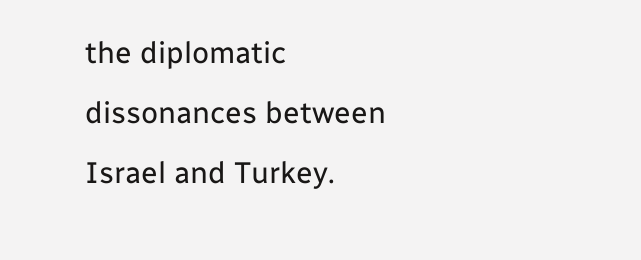the diplomatic dissonances between Israel and Turkey.